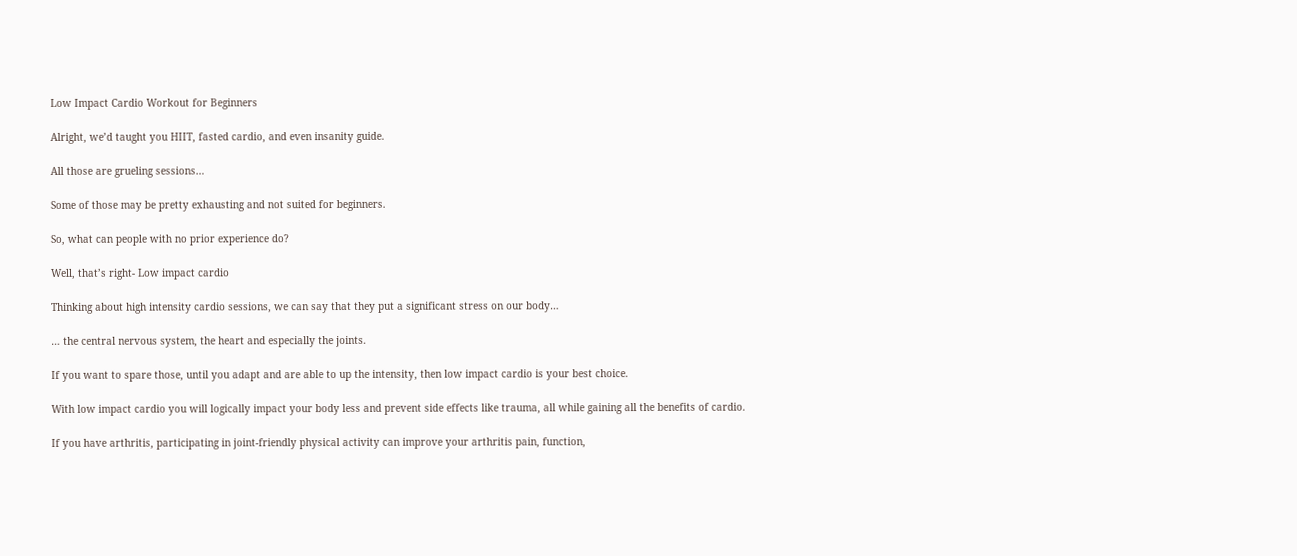Low Impact Cardio Workout for Beginners

Alright, we’d taught you HIIT, fasted cardio, and even insanity guide.

All those are grueling sessions…

Some of those may be pretty exhausting and not suited for beginners.

So, what can people with no prior experience do?

Well, that’s right- Low impact cardio

Thinking about high intensity cardio sessions, we can say that they put a significant stress on our body…

… the central nervous system, the heart and especially the joints.

If you want to spare those, until you adapt and are able to up the intensity, then low impact cardio is your best choice.

With low impact cardio you will logically impact your body less and prevent side effects like trauma, all while gaining all the benefits of cardio.

If you have arthritis, participating in joint-friendly physical activity can improve your arthritis pain, function,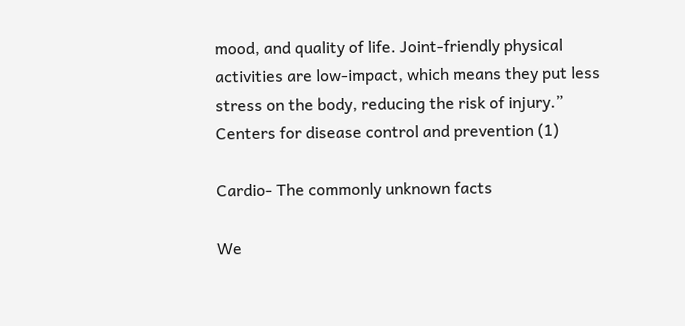mood, and quality of life. Joint-friendly physical activities are low-impact, which means they put less stress on the body, reducing the risk of injury.” Centers for disease control and prevention (1)

Cardio- The commonly unknown facts

We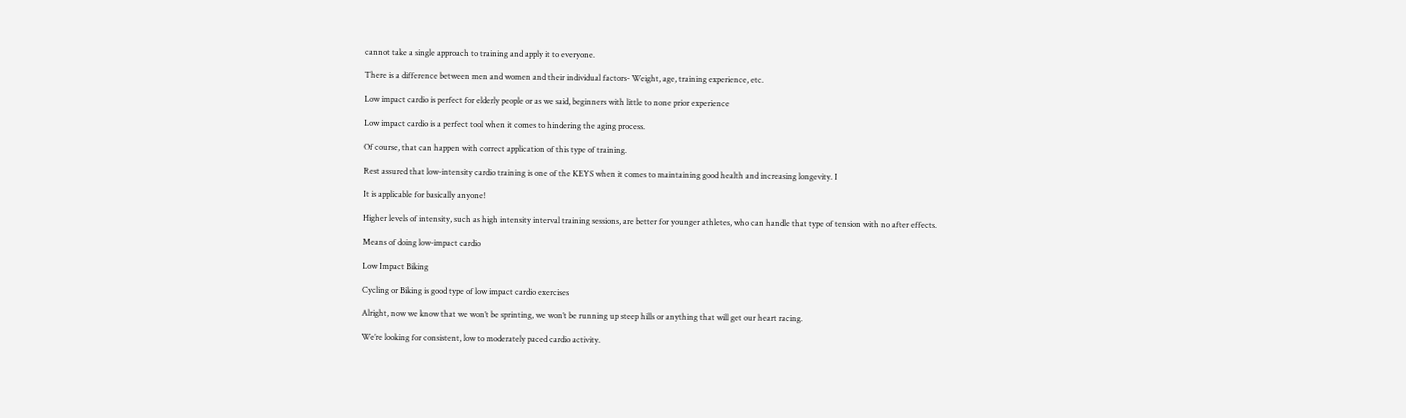cannot take a single approach to training and apply it to everyone.

There is a difference between men and women and their individual factors- Weight, age, training experience, etc.

Low impact cardio is perfect for elderly people or as we said, beginners with little to none prior experience

Low impact cardio is a perfect tool when it comes to hindering the aging process.

Of course, that can happen with correct application of this type of training.

Rest assured that low-intensity cardio training is one of the KEYS when it comes to maintaining good health and increasing longevity. I

It is applicable for basically anyone!

Higher levels of intensity, such as high intensity interval training sessions, are better for younger athletes, who can handle that type of tension with no after effects.

Means of doing low-impact cardio

Low Impact Biking

Cycling or Biking is good type of low impact cardio exercises

Alright, now we know that we won’t be sprinting, we won’t be running up steep hills or anything that will get our heart racing.

We’re looking for consistent, low to moderately paced cardio activity.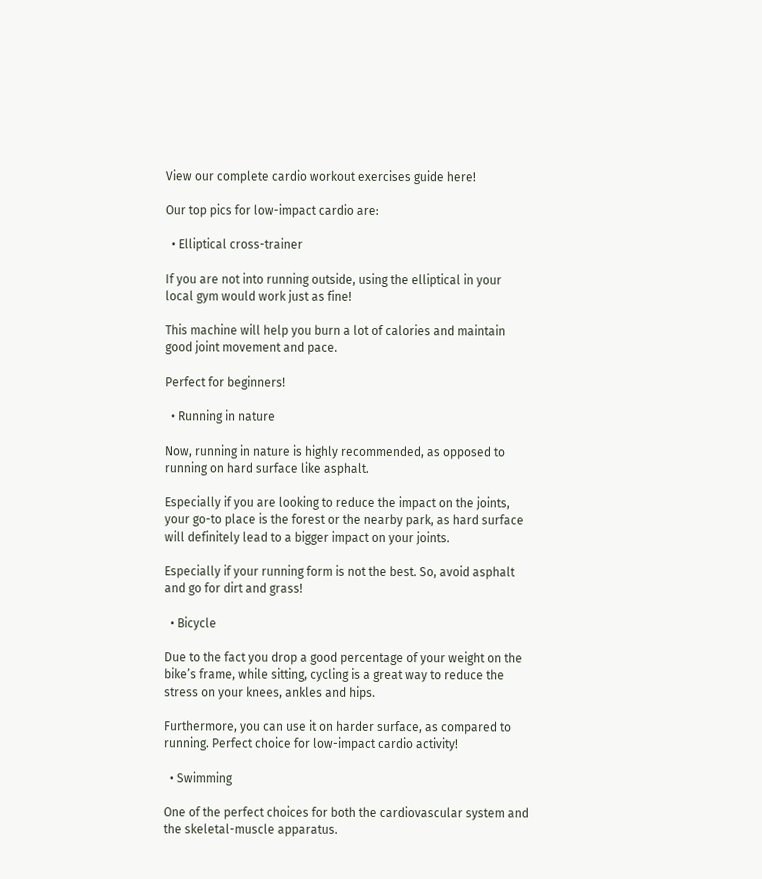View our complete cardio workout exercises guide here!

Our top pics for low-impact cardio are:

  • Elliptical cross-trainer

If you are not into running outside, using the elliptical in your local gym would work just as fine!

This machine will help you burn a lot of calories and maintain good joint movement and pace.

Perfect for beginners!

  • Running in nature

Now, running in nature is highly recommended, as opposed to running on hard surface like asphalt.

Especially if you are looking to reduce the impact on the joints, your go-to place is the forest or the nearby park, as hard surface will definitely lead to a bigger impact on your joints.

Especially if your running form is not the best. So, avoid asphalt and go for dirt and grass!

  • Bicycle

Due to the fact you drop a good percentage of your weight on the bike’s frame, while sitting, cycling is a great way to reduce the stress on your knees, ankles and hips.

Furthermore, you can use it on harder surface, as compared to running. Perfect choice for low-impact cardio activity!

  • Swimming

One of the perfect choices for both the cardiovascular system and the skeletal-muscle apparatus.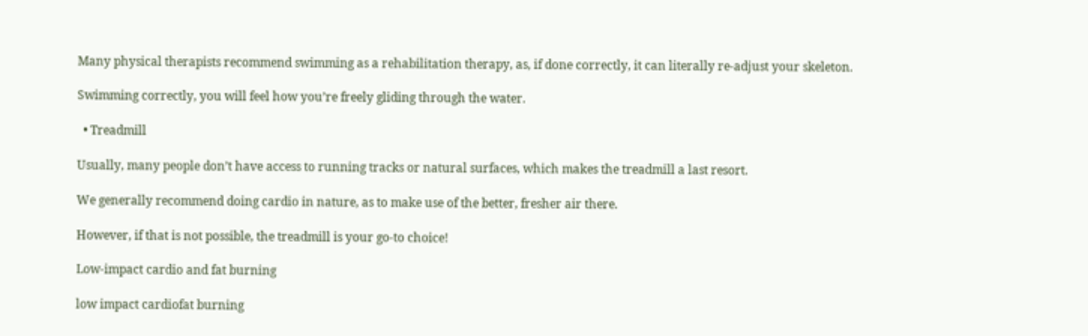Many physical therapists recommend swimming as a rehabilitation therapy, as, if done correctly, it can literally re-adjust your skeleton.

Swimming correctly, you will feel how you’re freely gliding through the water.

  • Treadmill

Usually, many people don’t have access to running tracks or natural surfaces, which makes the treadmill a last resort.

We generally recommend doing cardio in nature, as to make use of the better, fresher air there.

However, if that is not possible, the treadmill is your go-to choice!

Low-impact cardio and fat burning

low impact cardiofat burning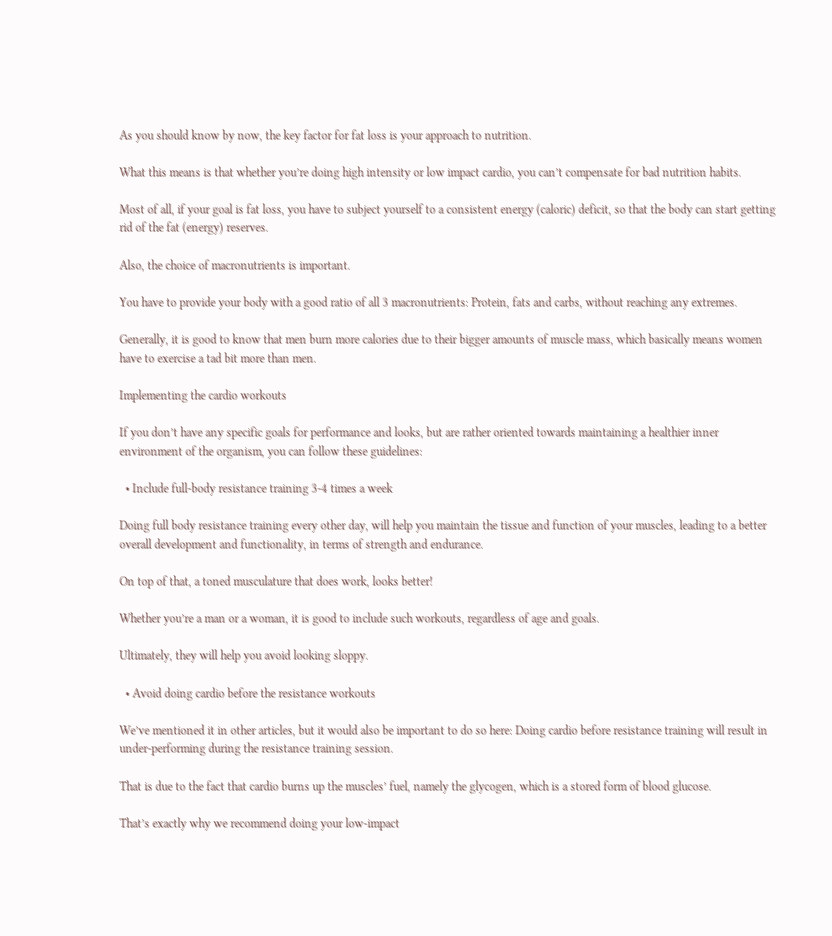As you should know by now, the key factor for fat loss is your approach to nutrition.

What this means is that whether you’re doing high intensity or low impact cardio, you can’t compensate for bad nutrition habits.

Most of all, if your goal is fat loss, you have to subject yourself to a consistent energy (caloric) deficit, so that the body can start getting rid of the fat (energy) reserves.

Also, the choice of macronutrients is important.

You have to provide your body with a good ratio of all 3 macronutrients: Protein, fats and carbs, without reaching any extremes.

Generally, it is good to know that men burn more calories due to their bigger amounts of muscle mass, which basically means women have to exercise a tad bit more than men.

Implementing the cardio workouts

If you don’t have any specific goals for performance and looks, but are rather oriented towards maintaining a healthier inner environment of the organism, you can follow these guidelines:

  • Include full-body resistance training 3-4 times a week

Doing full body resistance training every other day, will help you maintain the tissue and function of your muscles, leading to a better overall development and functionality, in terms of strength and endurance.

On top of that, a toned musculature that does work, looks better!

Whether you’re a man or a woman, it is good to include such workouts, regardless of age and goals.

Ultimately, they will help you avoid looking sloppy.

  • Avoid doing cardio before the resistance workouts

We’ve mentioned it in other articles, but it would also be important to do so here: Doing cardio before resistance training will result in under-performing during the resistance training session.

That is due to the fact that cardio burns up the muscles’ fuel, namely the glycogen, which is a stored form of blood glucose.

That’s exactly why we recommend doing your low-impact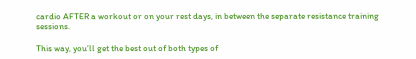cardio AFTER a workout or on your rest days, in between the separate resistance training sessions.

This way, you’ll get the best out of both types of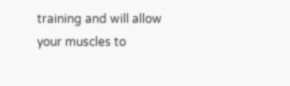training and will allow your muscles to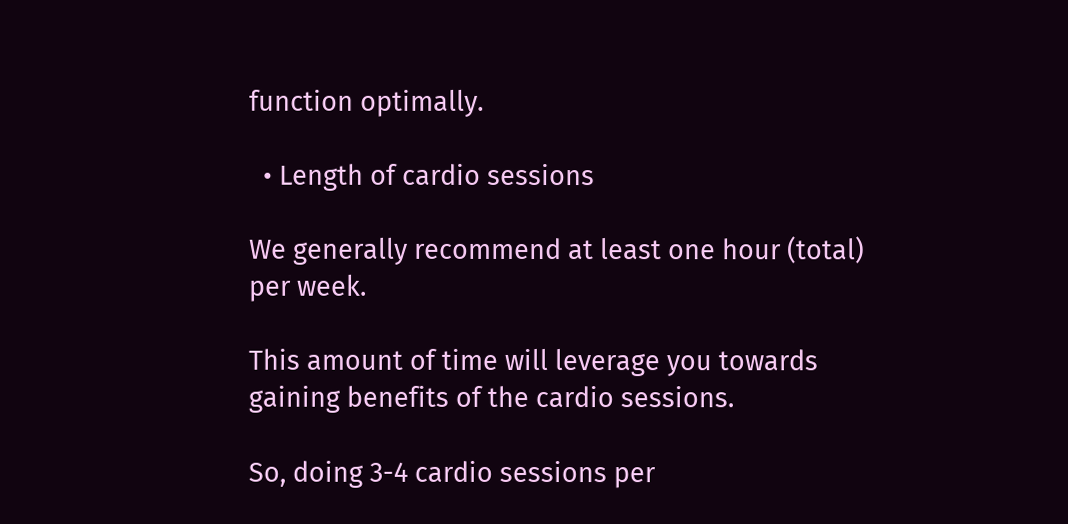function optimally.

  • Length of cardio sessions

We generally recommend at least one hour (total) per week.

This amount of time will leverage you towards gaining benefits of the cardio sessions.

So, doing 3-4 cardio sessions per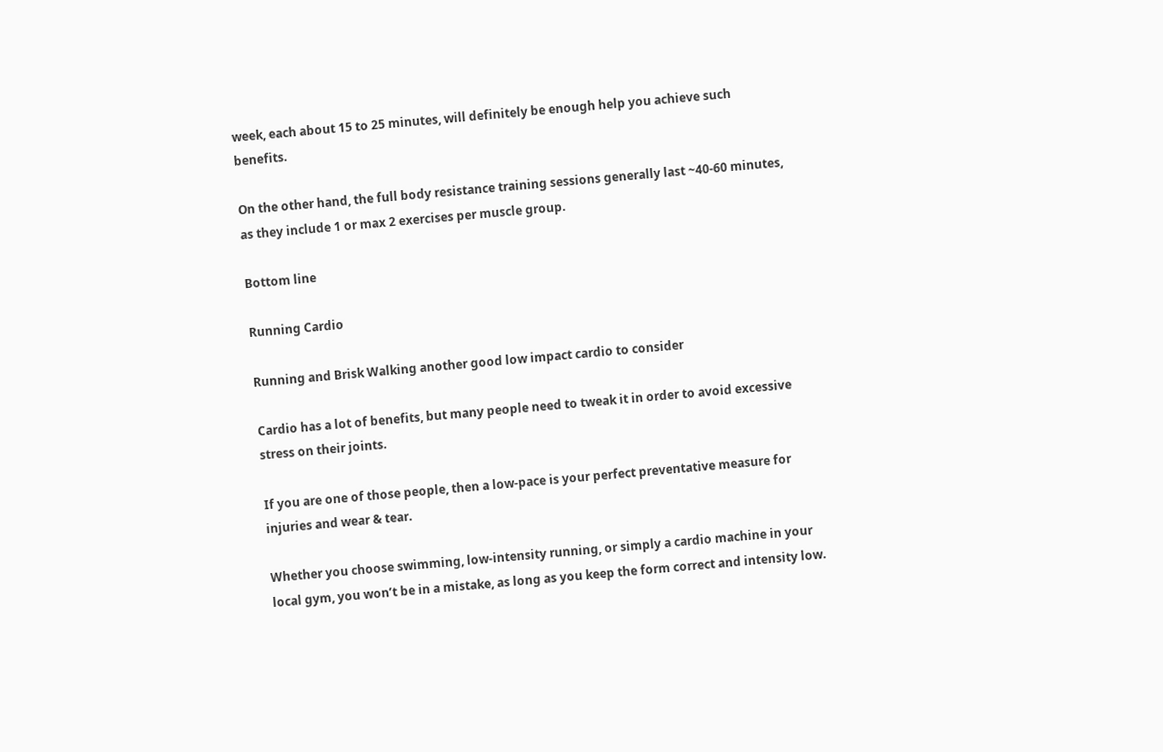week, each about 15 to 25 minutes, will definitely be enough help you achieve such benefits.

On the other hand, the full body resistance training sessions generally last ~40-60 minutes, as they include 1 or max 2 exercises per muscle group.

Bottom line

Running Cardio

Running and Brisk Walking another good low impact cardio to consider

Cardio has a lot of benefits, but many people need to tweak it in order to avoid excessive stress on their joints.

If you are one of those people, then a low-pace is your perfect preventative measure for injuries and wear & tear.

Whether you choose swimming, low-intensity running, or simply a cardio machine in your local gym, you won’t be in a mistake, as long as you keep the form correct and intensity low.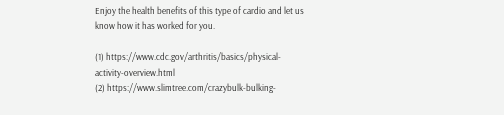Enjoy the health benefits of this type of cardio and let us know how it has worked for you.

(1) https://www.cdc.gov/arthritis/basics/physical-activity-overview.html
(2) https://www.slimtree.com/crazybulk-bulking-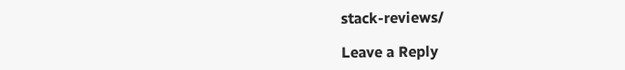stack-reviews/

Leave a Reply